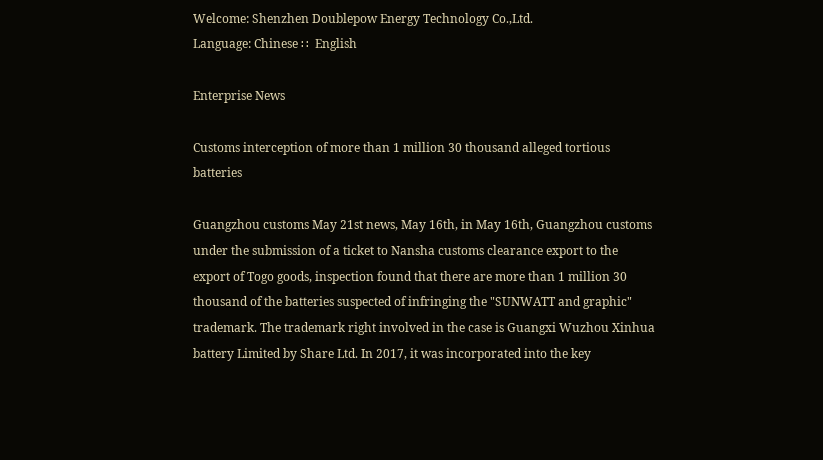Welcome: Shenzhen Doublepow Energy Technology Co.,Ltd.
Language: Chinese ∷  English

Enterprise News

Customs interception of more than 1 million 30 thousand alleged tortious batteries

Guangzhou customs May 21st news, May 16th, in May 16th, Guangzhou customs under the submission of a ticket to Nansha customs clearance export to the export of Togo goods, inspection found that there are more than 1 million 30 thousand of the batteries suspected of infringing the "SUNWATT and graphic" trademark. The trademark right involved in the case is Guangxi Wuzhou Xinhua battery Limited by Share Ltd. In 2017, it was incorporated into the key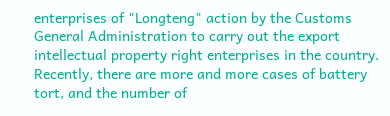enterprises of "Longteng" action by the Customs General Administration to carry out the export intellectual property right enterprises in the country.
Recently, there are more and more cases of battery tort, and the number of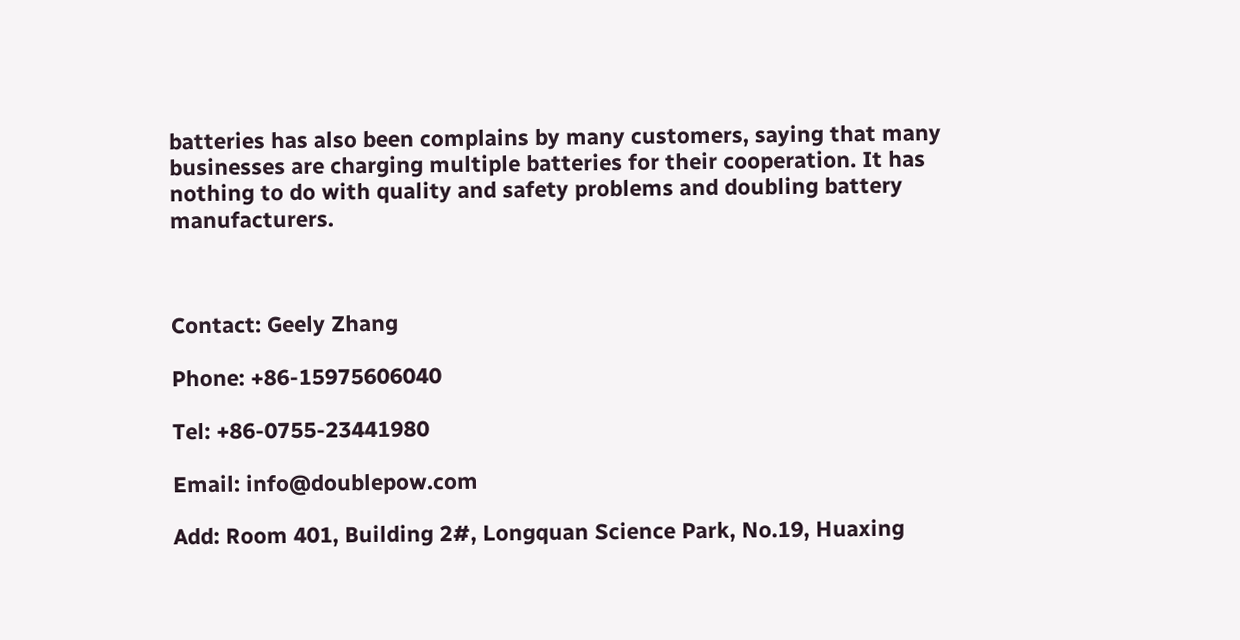batteries has also been complains by many customers, saying that many businesses are charging multiple batteries for their cooperation. It has nothing to do with quality and safety problems and doubling battery manufacturers.



Contact: Geely Zhang

Phone: +86-15975606040

Tel: +86-0755-23441980

Email: info@doublepow.com

Add: Room 401, Building 2#, Longquan Science Park, No.19, Huaxing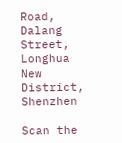Road, Dalang Street, Longhua New District, Shenzhen

Scan the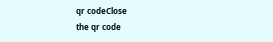qr codeClose
the qr code